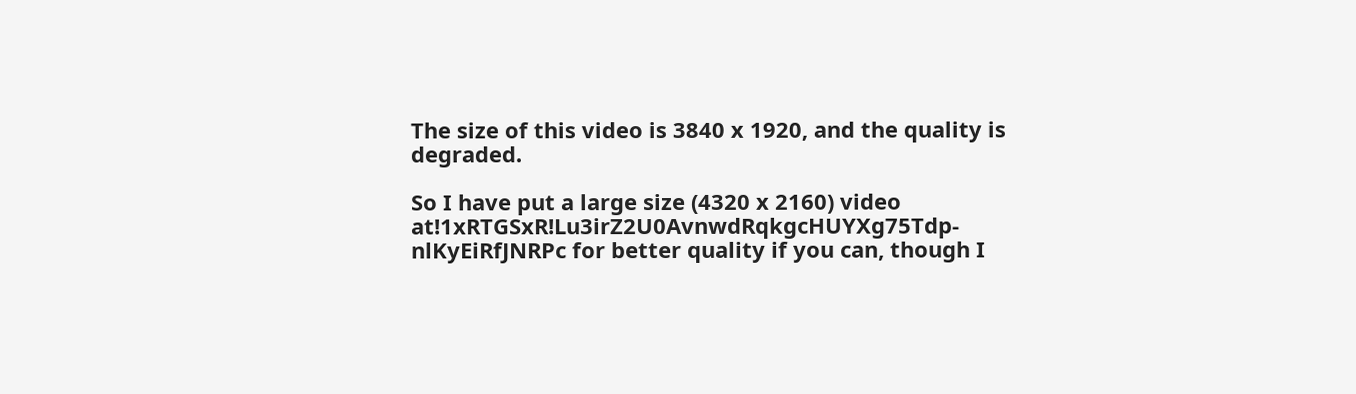The size of this video is 3840 x 1920, and the quality is degraded.

So I have put a large size (4320 x 2160) video at!1xRTGSxR!Lu3irZ2U0AvnwdRqkgcHUYXg75Tdp-nlKyEiRfJNRPc for better quality if you can, though I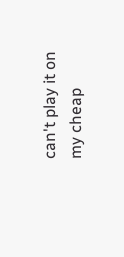can't play it on my cheap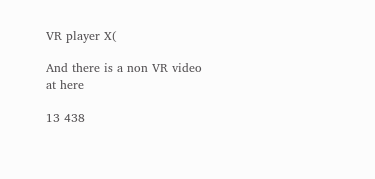VR player X(

And there is a non VR video at here

13 438